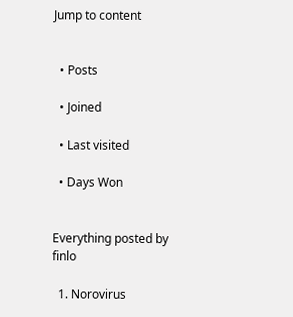Jump to content


  • Posts

  • Joined

  • Last visited

  • Days Won


Everything posted by finlo

  1. Norovirus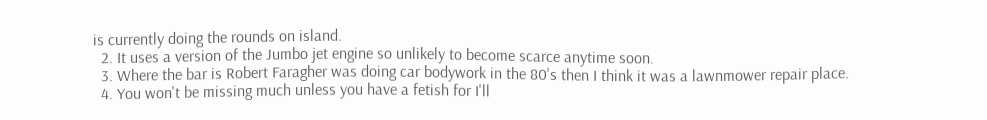is currently doing the rounds on island.
  2. It uses a version of the Jumbo jet engine so unlikely to become scarce anytime soon.
  3. Where the bar is Robert Faragher was doing car bodywork in the 80's then I think it was a lawnmower repair place.
  4. You won't be missing much unless you have a fetish for I'll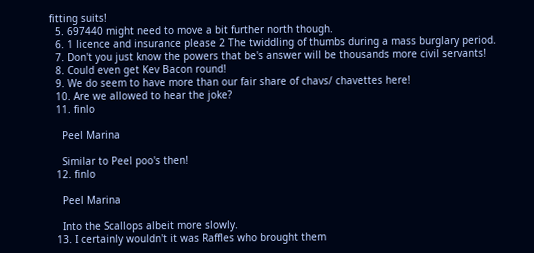fitting suits!
  5. 697440 might need to move a bit further north though.
  6. 1 licence and insurance please 2 The twiddling of thumbs during a mass burglary period.
  7. Don't you just know the powers that be's answer will be thousands more civil servants!
  8. Could even get Kev Bacon round!
  9. We do seem to have more than our fair share of chavs/ chavettes here!
  10. Are we allowed to hear the joke?
  11. finlo

    Peel Marina

    Similar to Peel poo's then!
  12. finlo

    Peel Marina

    Into the Scallops albeit more slowly.
  13. I certainly wouldn't it was Raffles who brought them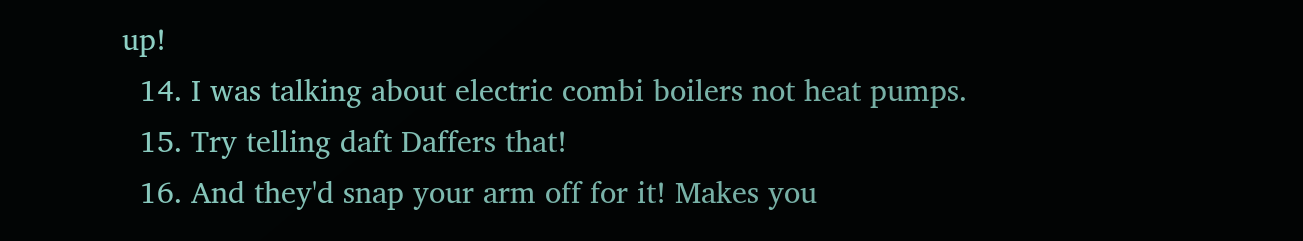up!
  14. I was talking about electric combi boilers not heat pumps.
  15. Try telling daft Daffers that!
  16. And they'd snap your arm off for it! Makes you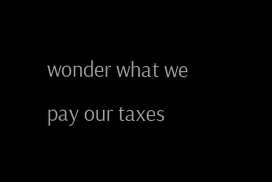wonder what we pay our taxes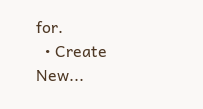for.
  • Create New...